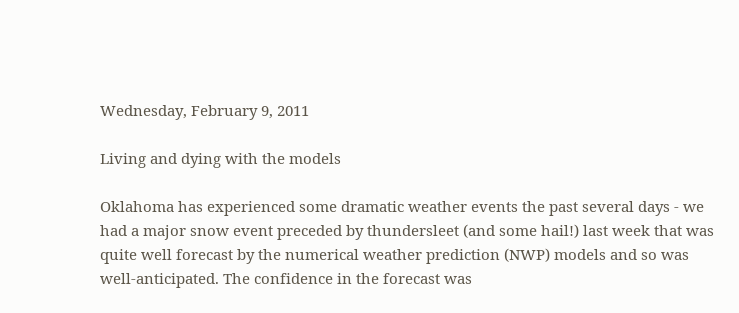Wednesday, February 9, 2011

Living and dying with the models

Oklahoma has experienced some dramatic weather events the past several days - we had a major snow event preceded by thundersleet (and some hail!) last week that was quite well forecast by the numerical weather prediction (NWP) models and so was well-anticipated. The confidence in the forecast was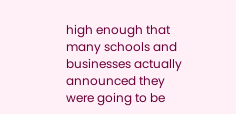high enough that many schools and businesses actually announced they were going to be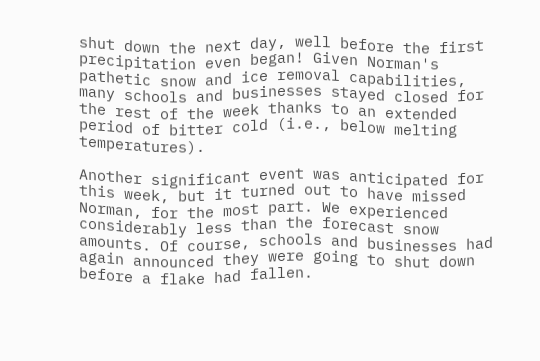shut down the next day, well before the first precipitation even began! Given Norman's pathetic snow and ice removal capabilities, many schools and businesses stayed closed for the rest of the week thanks to an extended period of bitter cold (i.e., below melting temperatures).

Another significant event was anticipated for this week, but it turned out to have missed Norman, for the most part. We experienced considerably less than the forecast snow amounts. Of course, schools and businesses had again announced they were going to shut down before a flake had fallen.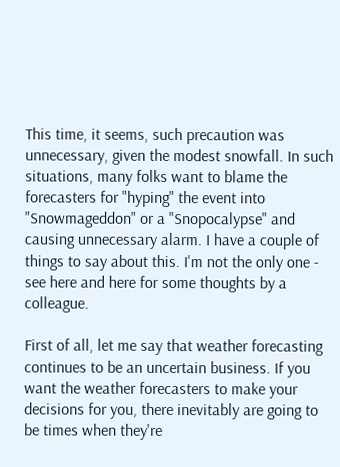This time, it seems, such precaution was unnecessary, given the modest snowfall. In such situations, many folks want to blame the forecasters for "hyping" the event into "Snowmageddon" or a "Snopocalypse" and causing unnecessary alarm. I have a couple of things to say about this. I'm not the only one - see here and here for some thoughts by a colleague.

First of all, let me say that weather forecasting continues to be an uncertain business. If you want the weather forecasters to make your decisions for you, there inevitably are going to be times when they're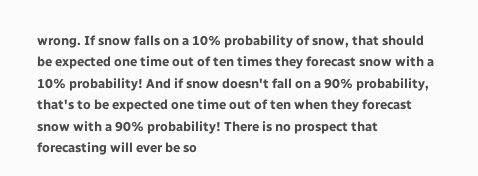wrong. If snow falls on a 10% probability of snow, that should be expected one time out of ten times they forecast snow with a 10% probability! And if snow doesn't fall on a 90% probability, that's to be expected one time out of ten when they forecast snow with a 90% probability! There is no prospect that forecasting will ever be so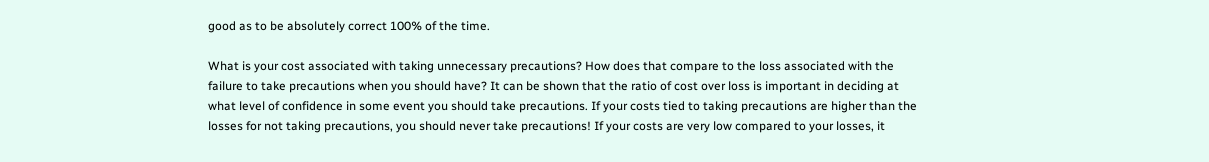good as to be absolutely correct 100% of the time.

What is your cost associated with taking unnecessary precautions? How does that compare to the loss associated with the failure to take precautions when you should have? It can be shown that the ratio of cost over loss is important in deciding at what level of confidence in some event you should take precautions. If your costs tied to taking precautions are higher than the losses for not taking precautions, you should never take precautions! If your costs are very low compared to your losses, it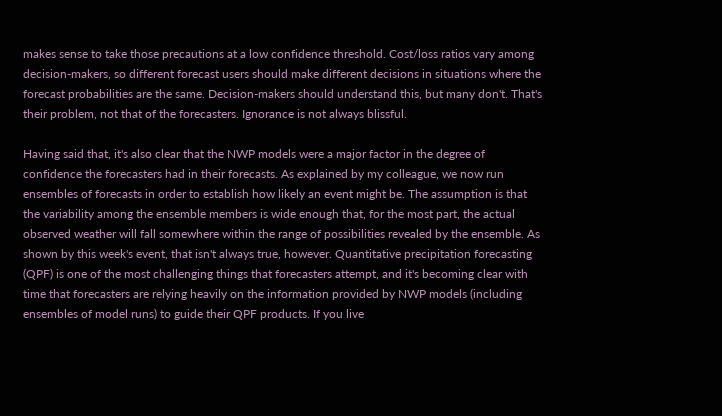makes sense to take those precautions at a low confidence threshold. Cost/loss ratios vary among decision-makers, so different forecast users should make different decisions in situations where the forecast probabilities are the same. Decision-makers should understand this, but many don't. That's their problem, not that of the forecasters. Ignorance is not always blissful.

Having said that, it's also clear that the NWP models were a major factor in the degree of confidence the forecasters had in their forecasts. As explained by my colleague, we now run ensembles of forecasts in order to establish how likely an event might be. The assumption is that the variability among the ensemble members is wide enough that, for the most part, the actual observed weather will fall somewhere within the range of possibilities revealed by the ensemble. As shown by this week's event, that isn't always true, however. Quantitative precipitation forecasting (QPF) is one of the most challenging things that forecasters attempt, and it's becoming clear with time that forecasters are relying heavily on the information provided by NWP models (including ensembles of model runs) to guide their QPF products. If you live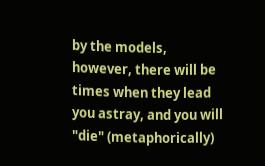by the models, however, there will be times when they lead you astray, and you will "die" (metaphorically)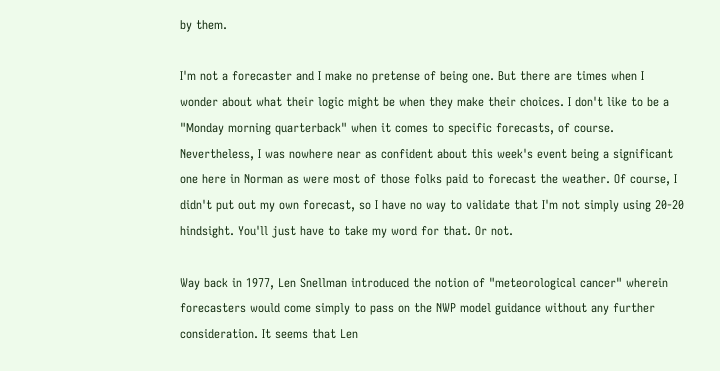by them.

I'm not a forecaster and I make no pretense of being one. But there are times when I wonder about what their logic might be when they make their choices. I don't like to be a "Monday morning quarterback" when it comes to specific forecasts, of course. Nevertheless, I was nowhere near as confident about this week's event being a significant one here in Norman as were most of those folks paid to forecast the weather. Of course, I didn't put out my own forecast, so I have no way to validate that I'm not simply using 20-20 hindsight. You'll just have to take my word for that. Or not.

Way back in 1977, Len Snellman introduced the notion of "meteorological cancer" wherein forecasters would come simply to pass on the NWP model guidance without any further consideration. It seems that Len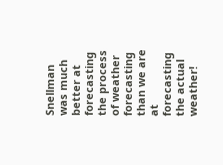Snellman was much better at forecasting the process of weather forecasting than we are at forecasting the actual weather!